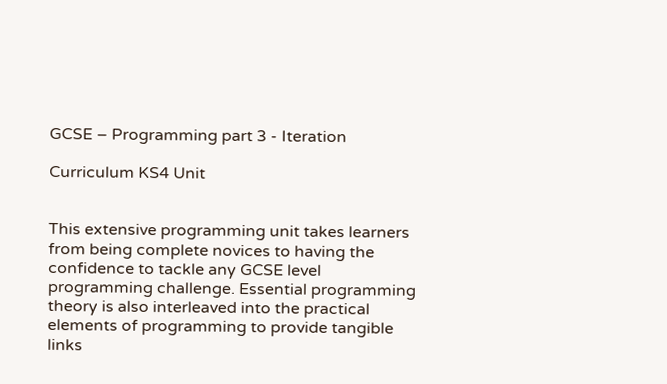GCSE – Programming part 3 - Iteration

Curriculum KS4 Unit


This extensive programming unit takes learners from being complete novices to having the confidence to tackle any GCSE level programming challenge. Essential programming theory is also interleaved into the practical elements of programming to provide tangible links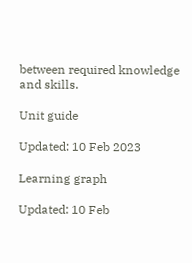between required knowledge and skills.

Unit guide

Updated: 10 Feb 2023

Learning graph

Updated: 10 Feb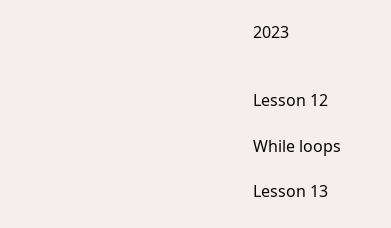2023


Lesson 12

While loops

Lesson 13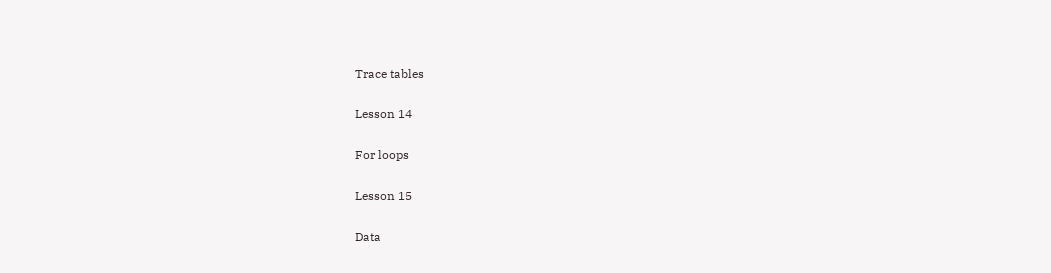Trace tables

Lesson 14

For loops

Lesson 15

Data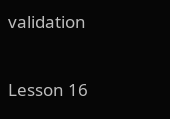validation

Lesson 16